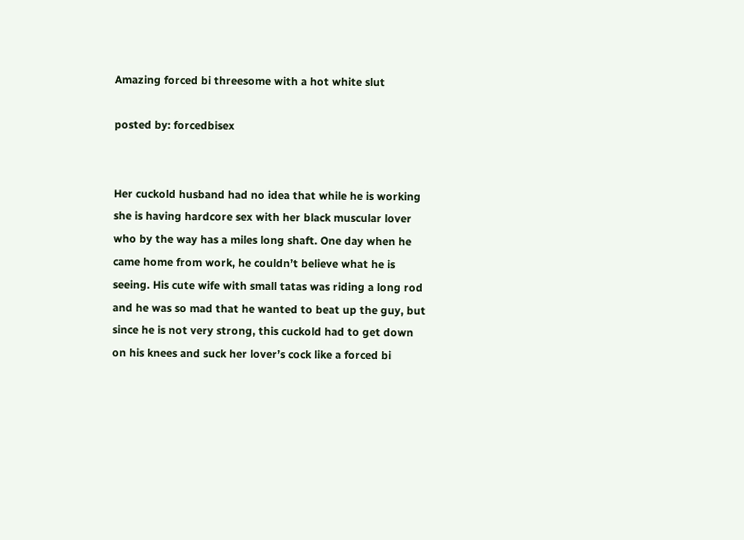Amazing forced bi threesome with a hot white slut

posted by: forcedbisex


Her cuckold husband had no idea that while he is working she is having hardcore sex with her black muscular lover who by the way has a miles long shaft. One day when he came home from work, he couldn’t believe what he is seeing. His cute wife with small tatas was riding a long rod and he was so mad that he wanted to beat up the guy, but since he is not very strong, this cuckold had to get down on his knees and suck her lover’s cock like a forced bi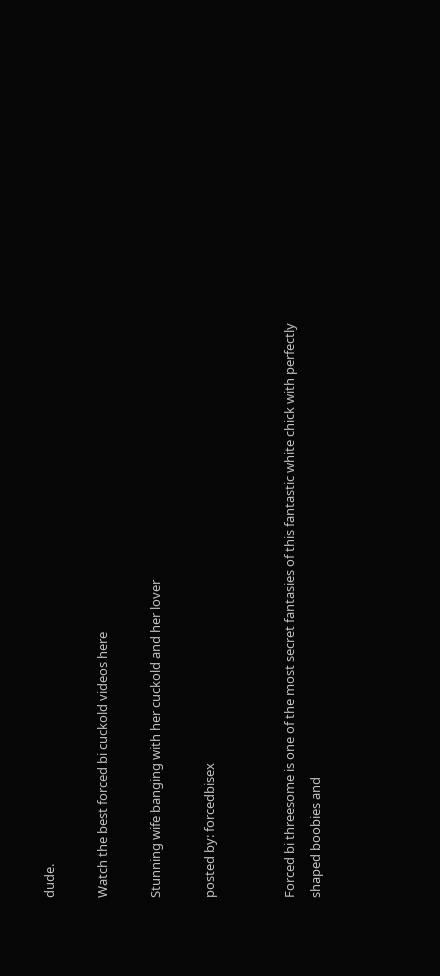dude.

Watch the best forced bi cuckold videos here

Stunning wife banging with her cuckold and her lover

posted by: forcedbisex


Forced bi threesome is one of the most secret fantasies of this fantastic white chick with perfectly shaped boobies and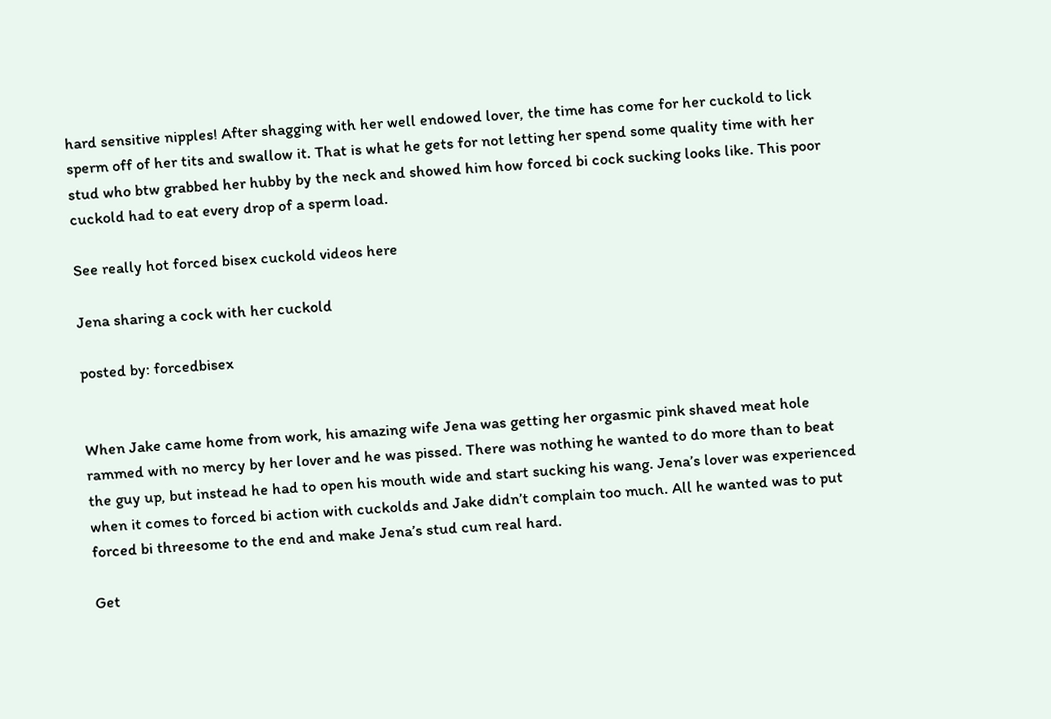hard sensitive nipples! After shagging with her well endowed lover, the time has come for her cuckold to lick sperm off of her tits and swallow it. That is what he gets for not letting her spend some quality time with her stud who btw grabbed her hubby by the neck and showed him how forced bi cock sucking looks like. This poor cuckold had to eat every drop of a sperm load.

See really hot forced bisex cuckold videos here

Jena sharing a cock with her cuckold

posted by: forcedbisex


When Jake came home from work, his amazing wife Jena was getting her orgasmic pink shaved meat hole rammed with no mercy by her lover and he was pissed. There was nothing he wanted to do more than to beat the guy up, but instead he had to open his mouth wide and start sucking his wang. Jena’s lover was experienced when it comes to forced bi action with cuckolds and Jake didn’t complain too much. All he wanted was to put forced bi threesome to the end and make Jena’s stud cum real hard.

Get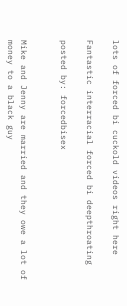lots of forced bi cuckold videos right here

Fantastic interracial forced bi deepthroating

posted by: forcedbisex


Mike and Jenny are married and they owe a lot of money to a black guy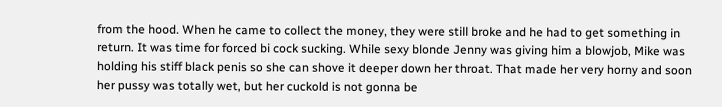from the hood. When he came to collect the money, they were still broke and he had to get something in return. It was time for forced bi cock sucking. While sexy blonde Jenny was giving him a blowjob, Mike was holding his stiff black penis so she can shove it deeper down her throat. That made her very horny and soon her pussy was totally wet, but her cuckold is not gonna be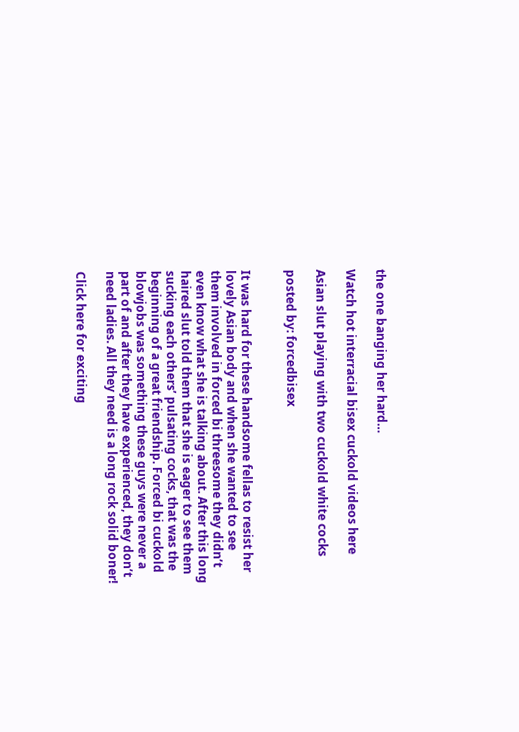the one banging her hard…

Watch hot interracial bisex cuckold videos here

Asian slut playing with two cuckold white cocks

posted by: forcedbisex


It was hard for these handsome fellas to resist her lovely Asian body and when she wanted to see them involved in forced bi threesome they didn’t even know what she is talking about. After this long haired slut told them that she is eager to see them sucking each others’ pulsating cocks, that was the beginning of a great friendship. Forced bi cuckold blowjobs was something these guys were never a part of and after they have experienced, they don’t need ladies. All they need is a long rock solid boner!

Click here for exciting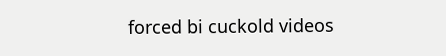forced bi cuckold videos